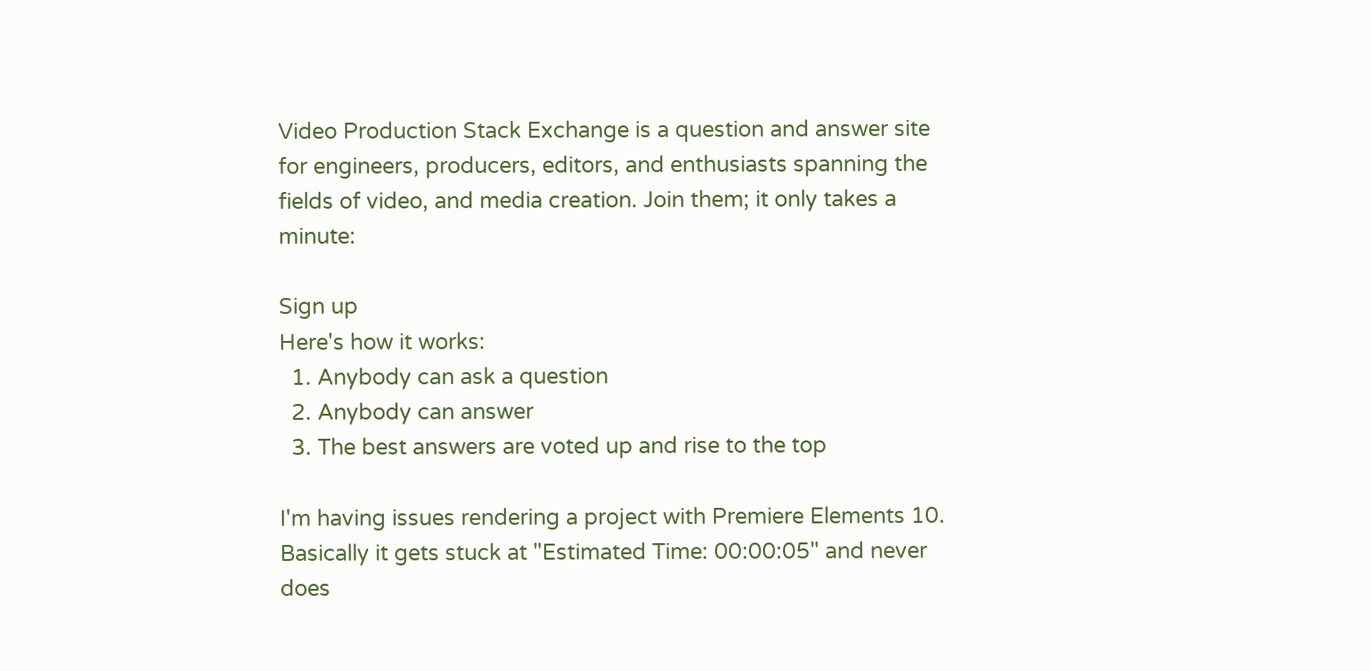Video Production Stack Exchange is a question and answer site for engineers, producers, editors, and enthusiasts spanning the fields of video, and media creation. Join them; it only takes a minute:

Sign up
Here's how it works:
  1. Anybody can ask a question
  2. Anybody can answer
  3. The best answers are voted up and rise to the top

I'm having issues rendering a project with Premiere Elements 10. Basically it gets stuck at "Estimated Time: 00:00:05" and never does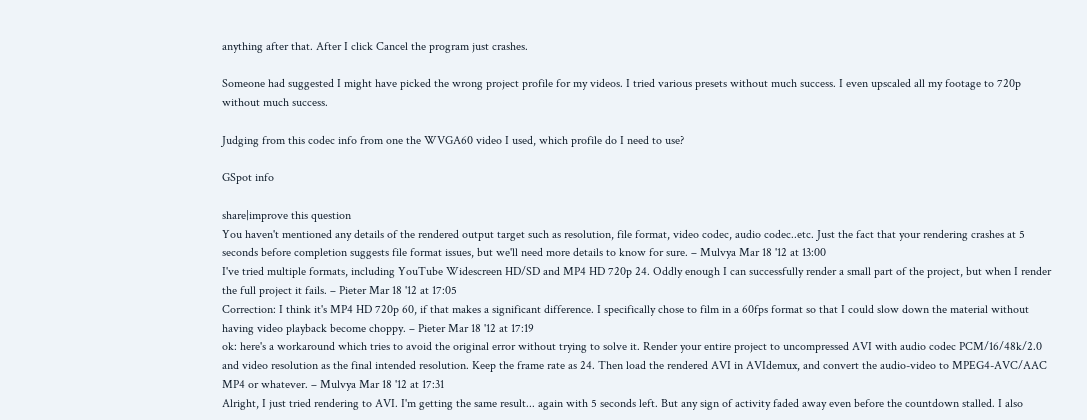anything after that. After I click Cancel the program just crashes.

Someone had suggested I might have picked the wrong project profile for my videos. I tried various presets without much success. I even upscaled all my footage to 720p without much success.

Judging from this codec info from one the WVGA60 video I used, which profile do I need to use?

GSpot info

share|improve this question
You haven't mentioned any details of the rendered output target such as resolution, file format, video codec, audio codec..etc. Just the fact that your rendering crashes at 5 seconds before completion suggests file format issues, but we'll need more details to know for sure. – Mulvya Mar 18 '12 at 13:00
I've tried multiple formats, including YouTube Widescreen HD/SD and MP4 HD 720p 24. Oddly enough I can successfully render a small part of the project, but when I render the full project it fails. – Pieter Mar 18 '12 at 17:05
Correction: I think it's MP4 HD 720p 60, if that makes a significant difference. I specifically chose to film in a 60fps format so that I could slow down the material without having video playback become choppy. – Pieter Mar 18 '12 at 17:19
ok: here's a workaround which tries to avoid the original error without trying to solve it. Render your entire project to uncompressed AVI with audio codec PCM/16/48k/2.0 and video resolution as the final intended resolution. Keep the frame rate as 24. Then load the rendered AVI in AVIdemux, and convert the audio-video to MPEG4-AVC/AAC MP4 or whatever. – Mulvya Mar 18 '12 at 17:31
Alright, I just tried rendering to AVI. I'm getting the same result... again with 5 seconds left. But any sign of activity faded away even before the countdown stalled. I also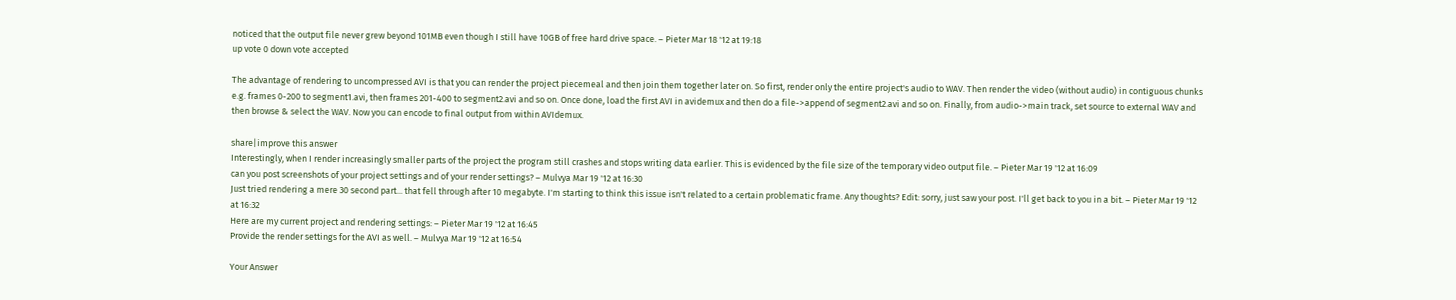noticed that the output file never grew beyond 101MB even though I still have 10GB of free hard drive space. – Pieter Mar 18 '12 at 19:18
up vote 0 down vote accepted

The advantage of rendering to uncompressed AVI is that you can render the project piecemeal and then join them together later on. So first, render only the entire project's audio to WAV. Then render the video (without audio) in contiguous chunks e.g. frames 0-200 to segment1.avi, then frames 201-400 to segment2.avi and so on. Once done, load the first AVI in avidemux and then do a file->append of segment2.avi and so on. Finally, from audio->main track, set source to external WAV and then browse & select the WAV. Now you can encode to final output from within AVIdemux.

share|improve this answer
Interestingly, when I render increasingly smaller parts of the project the program still crashes and stops writing data earlier. This is evidenced by the file size of the temporary video output file. – Pieter Mar 19 '12 at 16:09
can you post screenshots of your project settings and of your render settings? – Mulvya Mar 19 '12 at 16:30
Just tried rendering a mere 30 second part... that fell through after 10 megabyte. I'm starting to think this issue isn't related to a certain problematic frame. Any thoughts? Edit: sorry, just saw your post. I'll get back to you in a bit. – Pieter Mar 19 '12 at 16:32
Here are my current project and rendering settings: – Pieter Mar 19 '12 at 16:45
Provide the render settings for the AVI as well. – Mulvya Mar 19 '12 at 16:54

Your Answer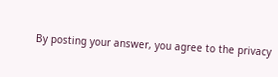By posting your answer, you agree to the privacy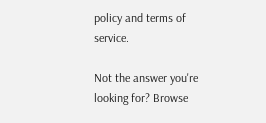policy and terms of service.

Not the answer you're looking for? Browse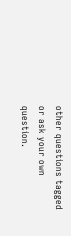other questions tagged or ask your own question.